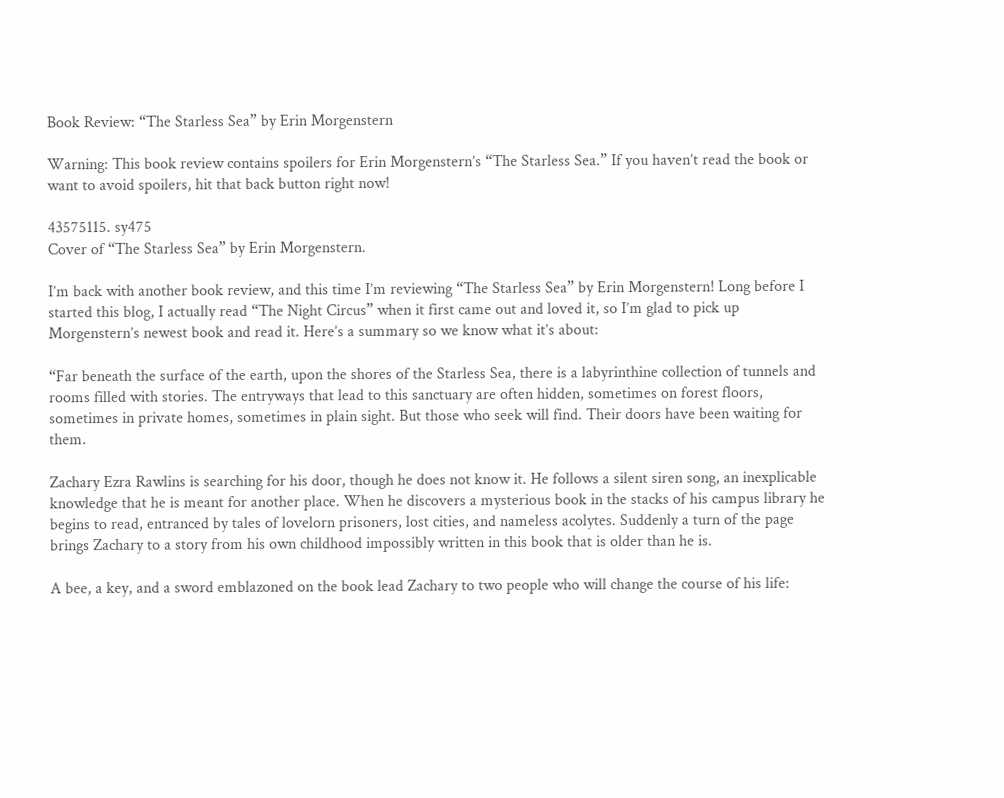Book Review: “The Starless Sea” by Erin Morgenstern

Warning: This book review contains spoilers for Erin Morgenstern’s “The Starless Sea.” If you haven’t read the book or want to avoid spoilers, hit that back button right now!

43575115. sy475
Cover of “The Starless Sea” by Erin Morgenstern.

I’m back with another book review, and this time I’m reviewing “The Starless Sea” by Erin Morgenstern! Long before I started this blog, I actually read “The Night Circus” when it first came out and loved it, so I’m glad to pick up Morgenstern’s newest book and read it. Here’s a summary so we know what it’s about:

“Far beneath the surface of the earth, upon the shores of the Starless Sea, there is a labyrinthine collection of tunnels and rooms filled with stories. The entryways that lead to this sanctuary are often hidden, sometimes on forest floors, sometimes in private homes, sometimes in plain sight. But those who seek will find. Their doors have been waiting for them.

Zachary Ezra Rawlins is searching for his door, though he does not know it. He follows a silent siren song, an inexplicable knowledge that he is meant for another place. When he discovers a mysterious book in the stacks of his campus library he begins to read, entranced by tales of lovelorn prisoners, lost cities, and nameless acolytes. Suddenly a turn of the page brings Zachary to a story from his own childhood impossibly written in this book that is older than he is.

A bee, a key, and a sword emblazoned on the book lead Zachary to two people who will change the course of his life: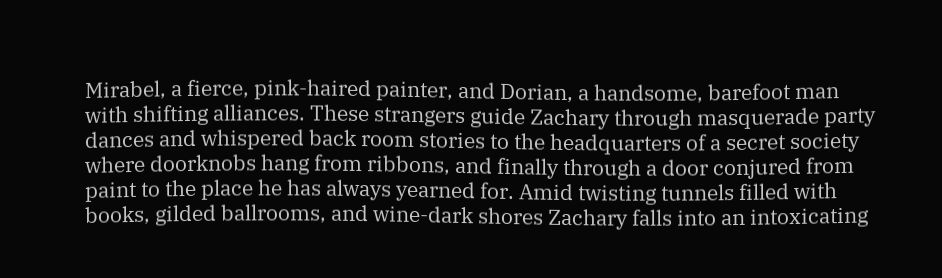Mirabel, a fierce, pink-haired painter, and Dorian, a handsome, barefoot man with shifting alliances. These strangers guide Zachary through masquerade party dances and whispered back room stories to the headquarters of a secret society where doorknobs hang from ribbons, and finally through a door conjured from paint to the place he has always yearned for. Amid twisting tunnels filled with books, gilded ballrooms, and wine-dark shores Zachary falls into an intoxicating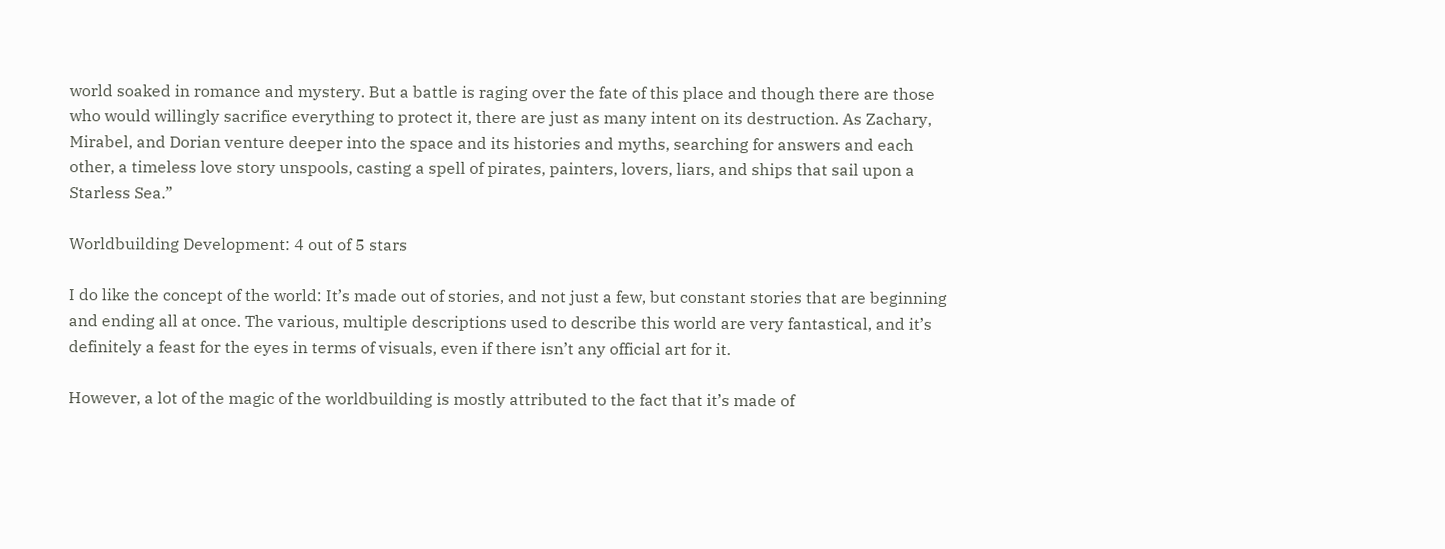world soaked in romance and mystery. But a battle is raging over the fate of this place and though there are those who would willingly sacrifice everything to protect it, there are just as many intent on its destruction. As Zachary, Mirabel, and Dorian venture deeper into the space and its histories and myths, searching for answers and each other, a timeless love story unspools, casting a spell of pirates, painters, lovers, liars, and ships that sail upon a Starless Sea.”

Worldbuilding Development: 4 out of 5 stars

I do like the concept of the world: It’s made out of stories, and not just a few, but constant stories that are beginning and ending all at once. The various, multiple descriptions used to describe this world are very fantastical, and it’s definitely a feast for the eyes in terms of visuals, even if there isn’t any official art for it.

However, a lot of the magic of the worldbuilding is mostly attributed to the fact that it’s made of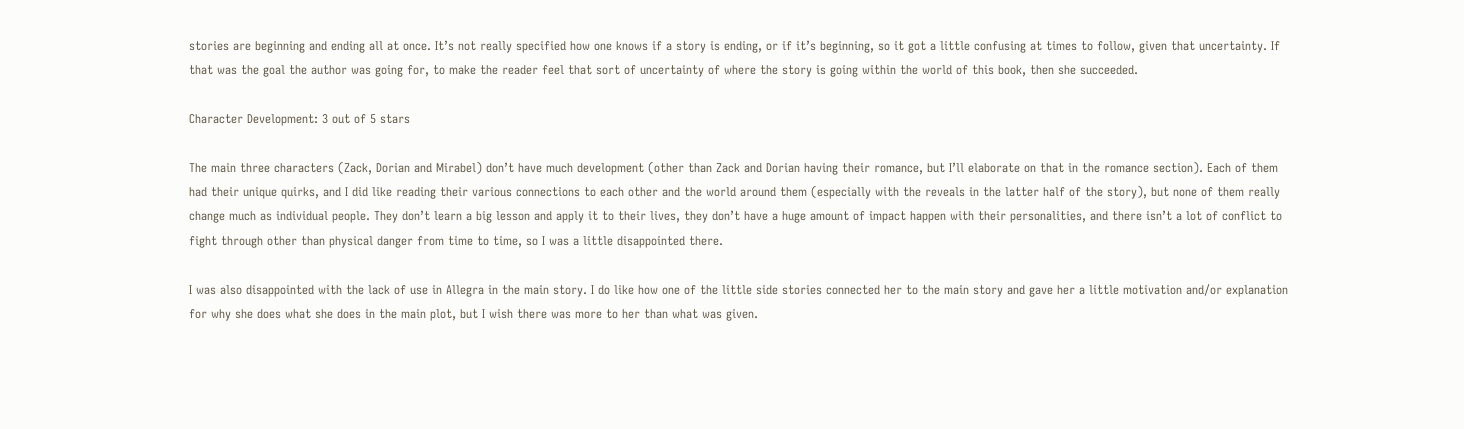stories are beginning and ending all at once. It’s not really specified how one knows if a story is ending, or if it’s beginning, so it got a little confusing at times to follow, given that uncertainty. If that was the goal the author was going for, to make the reader feel that sort of uncertainty of where the story is going within the world of this book, then she succeeded.

Character Development: 3 out of 5 stars

The main three characters (Zack, Dorian and Mirabel) don’t have much development (other than Zack and Dorian having their romance, but I’ll elaborate on that in the romance section). Each of them had their unique quirks, and I did like reading their various connections to each other and the world around them (especially with the reveals in the latter half of the story), but none of them really change much as individual people. They don’t learn a big lesson and apply it to their lives, they don’t have a huge amount of impact happen with their personalities, and there isn’t a lot of conflict to fight through other than physical danger from time to time, so I was a little disappointed there.

I was also disappointed with the lack of use in Allegra in the main story. I do like how one of the little side stories connected her to the main story and gave her a little motivation and/or explanation for why she does what she does in the main plot, but I wish there was more to her than what was given.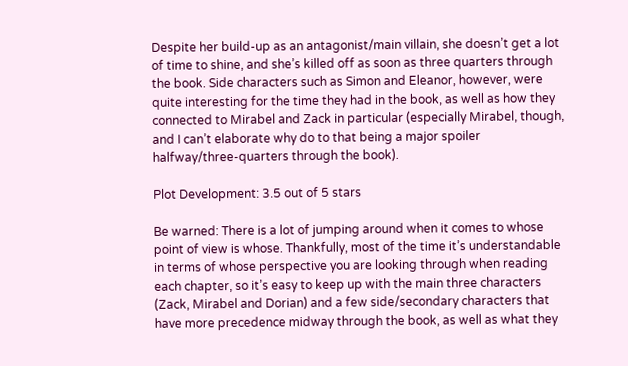Despite her build-up as an antagonist/main villain, she doesn’t get a lot of time to shine, and she’s killed off as soon as three quarters through the book. Side characters such as Simon and Eleanor, however, were quite interesting for the time they had in the book, as well as how they connected to Mirabel and Zack in particular (especially Mirabel, though, and I can’t elaborate why do to that being a major spoiler halfway/three-quarters through the book).

Plot Development: 3.5 out of 5 stars

Be warned: There is a lot of jumping around when it comes to whose point of view is whose. Thankfully, most of the time it’s understandable in terms of whose perspective you are looking through when reading each chapter, so it’s easy to keep up with the main three characters (Zack, Mirabel and Dorian) and a few side/secondary characters that have more precedence midway through the book, as well as what they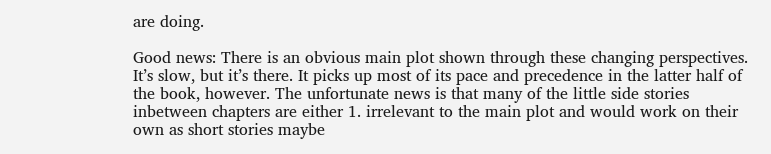are doing.

Good news: There is an obvious main plot shown through these changing perspectives. It’s slow, but it’s there. It picks up most of its pace and precedence in the latter half of the book, however. The unfortunate news is that many of the little side stories inbetween chapters are either 1. irrelevant to the main plot and would work on their own as short stories maybe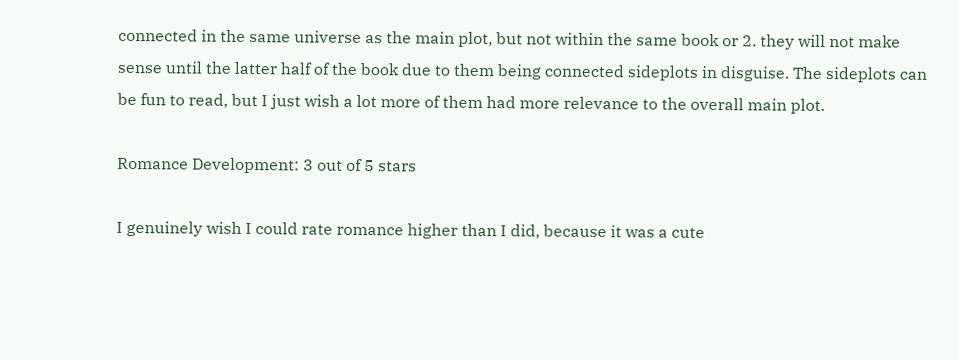connected in the same universe as the main plot, but not within the same book or 2. they will not make sense until the latter half of the book due to them being connected sideplots in disguise. The sideplots can be fun to read, but I just wish a lot more of them had more relevance to the overall main plot.

Romance Development: 3 out of 5 stars

I genuinely wish I could rate romance higher than I did, because it was a cute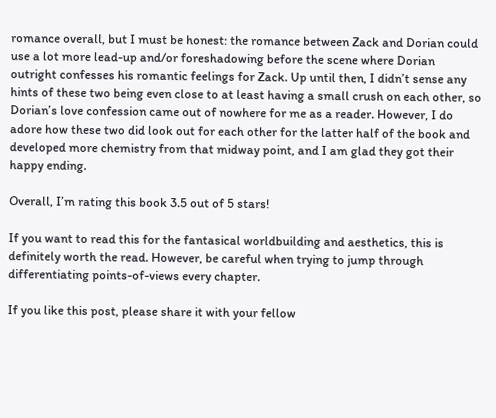romance overall, but I must be honest: the romance between Zack and Dorian could use a lot more lead-up and/or foreshadowing before the scene where Dorian outright confesses his romantic feelings for Zack. Up until then, I didn’t sense any hints of these two being even close to at least having a small crush on each other, so Dorian’s love confession came out of nowhere for me as a reader. However, I do adore how these two did look out for each other for the latter half of the book and developed more chemistry from that midway point, and I am glad they got their happy ending.

Overall, I’m rating this book 3.5 out of 5 stars!

If you want to read this for the fantasical worldbuilding and aesthetics, this is definitely worth the read. However, be careful when trying to jump through differentiating points-of-views every chapter.

If you like this post, please share it with your fellow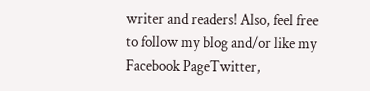writer and readers! Also, feel free to follow my blog and/or like my Facebook PageTwitter,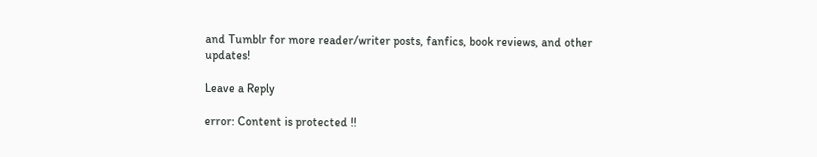and Tumblr for more reader/writer posts, fanfics, book reviews, and other updates!

Leave a Reply

error: Content is protected !!